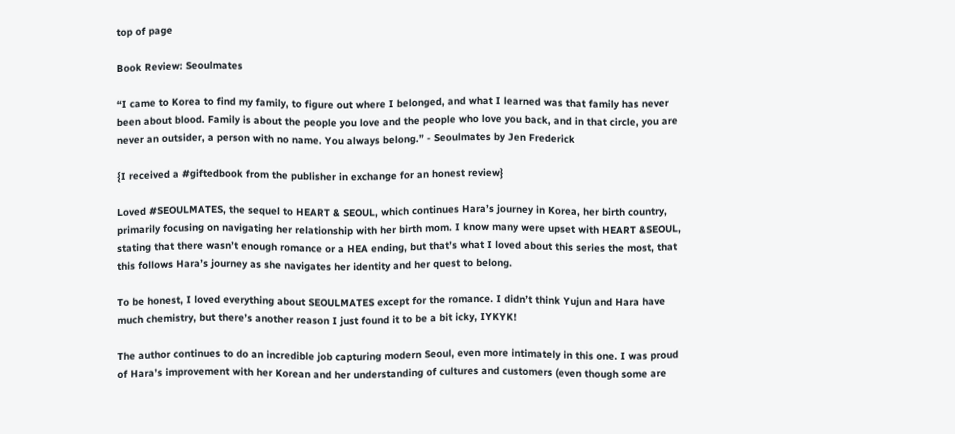top of page

Book Review: Seoulmates

“I came to Korea to find my family, to figure out where I belonged, and what I learned was that family has never been about blood. Family is about the people you love and the people who love you back, and in that circle, you are never an outsider, a person with no name. You always belong.” - Seoulmates by Jen Frederick

{I received a #giftedbook from the publisher in exchange for an honest review}

Loved #SEOULMATES, the sequel to HEART & SEOUL, which continues Hara’s journey in Korea, her birth country, primarily focusing on navigating her relationship with her birth mom. I know many were upset with HEART &SEOUL, stating that there wasn’t enough romance or a HEA ending, but that’s what I loved about this series the most, that this follows Hara’s journey as she navigates her identity and her quest to belong.

To be honest, I loved everything about SEOULMATES except for the romance. I didn’t think Yujun and Hara have much chemistry, but there’s another reason I just found it to be a bit icky, IYKYK!

The author continues to do an incredible job capturing modern Seoul, even more intimately in this one. I was proud of Hara’s improvement with her Korean and her understanding of cultures and customers (even though some are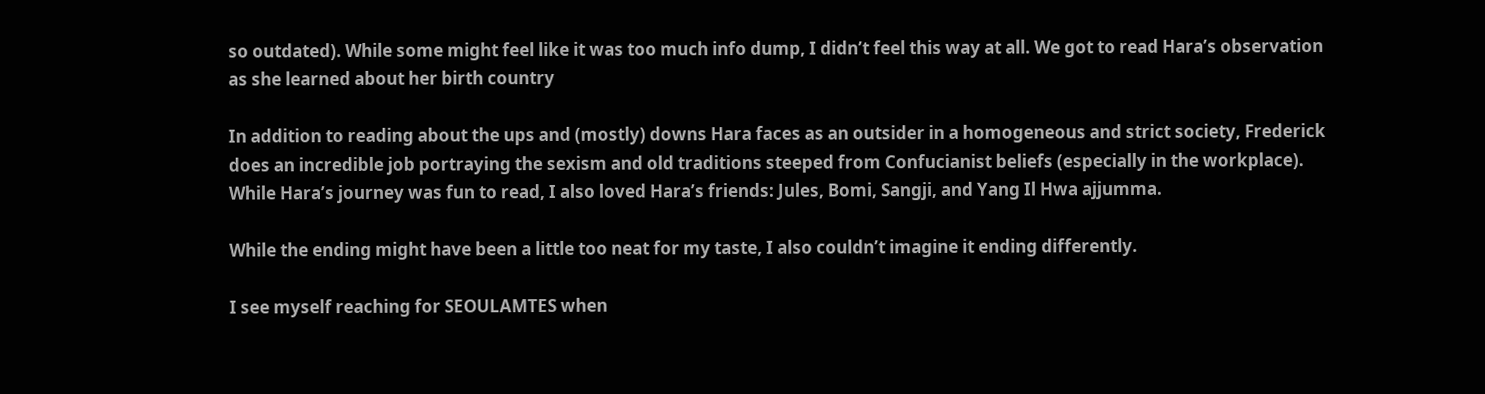so outdated). While some might feel like it was too much info dump, I didn’t feel this way at all. We got to read Hara’s observation as she learned about her birth country

In addition to reading about the ups and (mostly) downs Hara faces as an outsider in a homogeneous and strict society, Frederick does an incredible job portraying the sexism and old traditions steeped from Confucianist beliefs (especially in the workplace). While Hara’s journey was fun to read, I also loved Hara’s friends: Jules, Bomi, Sangji, and Yang Il Hwa ajjumma.

While the ending might have been a little too neat for my taste, I also couldn’t imagine it ending differently.

I see myself reaching for SEOULAMTES when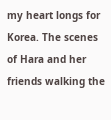my heart longs for Korea. The scenes of Hara and her friends walking the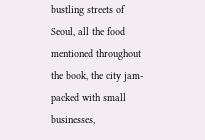bustling streets of Seoul, all the food mentioned throughout the book, the city jam-packed with small businesses,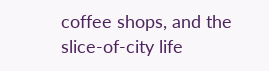coffee shops, and the slice-of-city life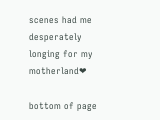scenes had me desperately longing for my motherland❤

bottom of page